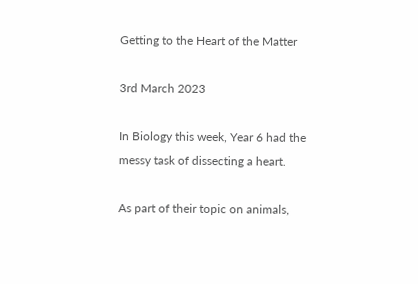Getting to the Heart of the Matter

3rd March 2023

In Biology this week, Year 6 had the messy task of dissecting a heart.

As part of their topic on animals,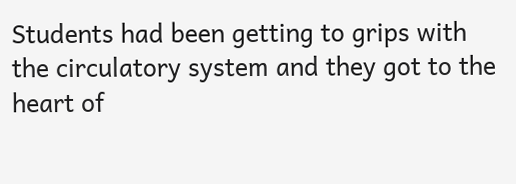Students had been getting to grips with the circulatory system and they got to the heart of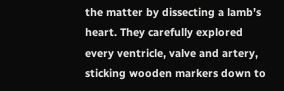the matter by dissecting a lamb’s heart. They carefully explored every ventricle, valve and artery, sticking wooden markers down to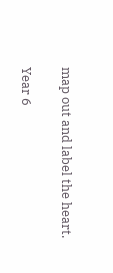map out and label the heart.

Year 6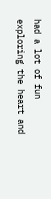had a lot of fun exploring the heart and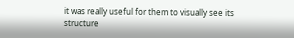it was really useful for them to visually see its structure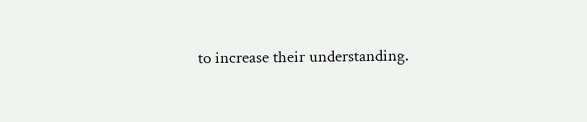to increase their understanding.